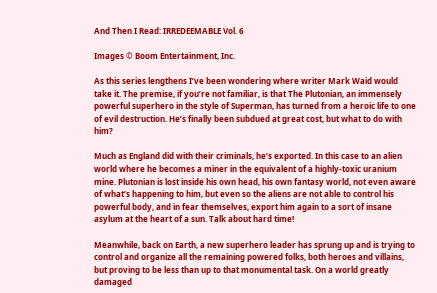And Then I Read: IRREDEEMABLE Vol. 6

Images © Boom Entertainment, Inc.

As this series lengthens I’ve been wondering where writer Mark Waid would take it. The premise, if you’re not familiar, is that The Plutonian, an immensely powerful superhero in the style of Superman, has turned from a heroic life to one of evil destruction. He’s finally been subdued at great cost, but what to do with him?

Much as England did with their criminals, he’s exported. In this case to an alien world where he becomes a miner in the equivalent of a highly-toxic uranium mine. Plutonian is lost inside his own head, his own fantasy world, not even aware of what’s happening to him, but even so the aliens are not able to control his powerful body, and in fear themselves, export him again to a sort of insane asylum at the heart of a sun. Talk about hard time!

Meanwhile, back on Earth, a new superhero leader has sprung up and is trying to control and organize all the remaining powered folks, both heroes and villains, but proving to be less than up to that monumental task. On a world greatly damaged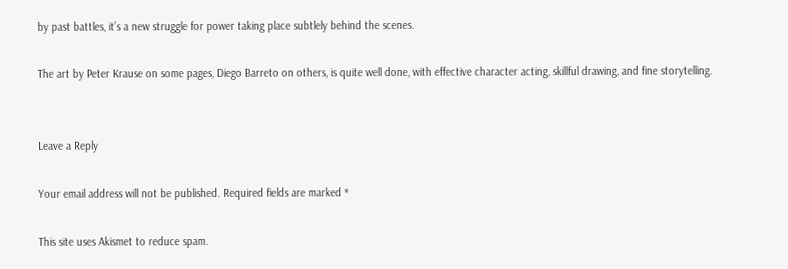by past battles, it’s a new struggle for power taking place subtlely behind the scenes.

The art by Peter Krause on some pages, Diego Barreto on others, is quite well done, with effective character acting, skillful drawing, and fine storytelling.


Leave a Reply

Your email address will not be published. Required fields are marked *

This site uses Akismet to reduce spam.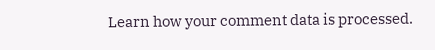Learn how your comment data is processed.